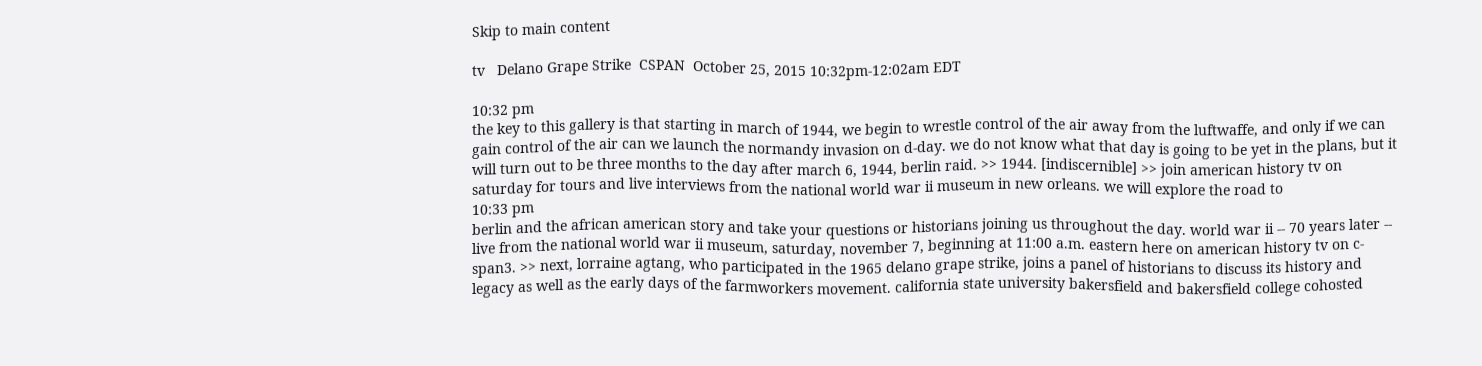Skip to main content

tv   Delano Grape Strike  CSPAN  October 25, 2015 10:32pm-12:02am EDT

10:32 pm
the key to this gallery is that starting in march of 1944, we begin to wrestle control of the air away from the luftwaffe, and only if we can gain control of the air can we launch the normandy invasion on d-day. we do not know what that day is going to be yet in the plans, but it will turn out to be three months to the day after march 6, 1944, berlin raid. >> 1944. [indiscernible] >> join american history tv on saturday for tours and live interviews from the national world war ii museum in new orleans. we will explore the road to
10:33 pm
berlin and the african american story and take your questions or historians joining us throughout the day. world war ii -- 70 years later -- live from the national world war ii museum, saturday, november 7, beginning at 11:00 a.m. eastern here on american history tv on c-span3. >> next, lorraine agtang, who participated in the 1965 delano grape strike, joins a panel of historians to discuss its history and legacy as well as the early days of the farmworkers movement. california state university bakersfield and bakersfield college cohosted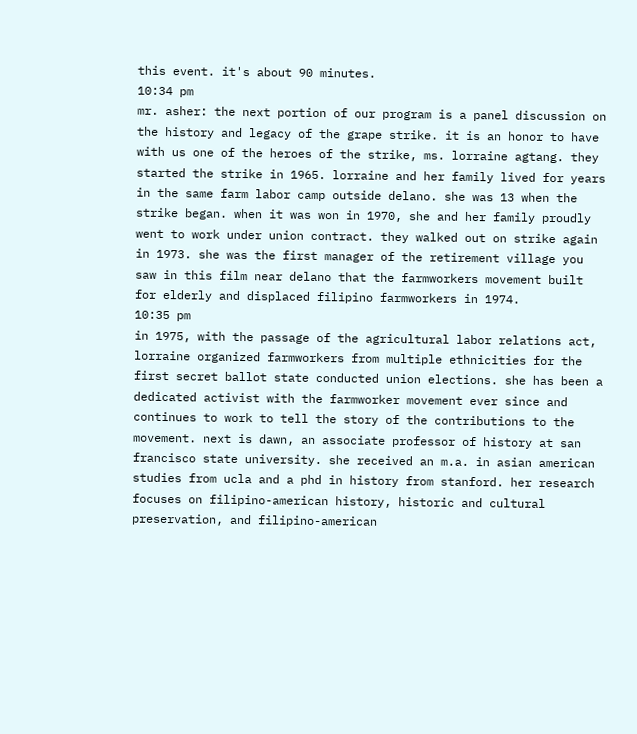this event. it's about 90 minutes.
10:34 pm
mr. asher: the next portion of our program is a panel discussion on the history and legacy of the grape strike. it is an honor to have with us one of the heroes of the strike, ms. lorraine agtang. they started the strike in 1965. lorraine and her family lived for years in the same farm labor camp outside delano. she was 13 when the strike began. when it was won in 1970, she and her family proudly went to work under union contract. they walked out on strike again in 1973. she was the first manager of the retirement village you saw in this film near delano that the farmworkers movement built for elderly and displaced filipino farmworkers in 1974.
10:35 pm
in 1975, with the passage of the agricultural labor relations act, lorraine organized farmworkers from multiple ethnicities for the first secret ballot state conducted union elections. she has been a dedicated activist with the farmworker movement ever since and continues to work to tell the story of the contributions to the movement. next is dawn, an associate professor of history at san francisco state university. she received an m.a. in asian american studies from ucla and a phd in history from stanford. her research focuses on filipino-american history, historic and cultural preservation, and filipino-american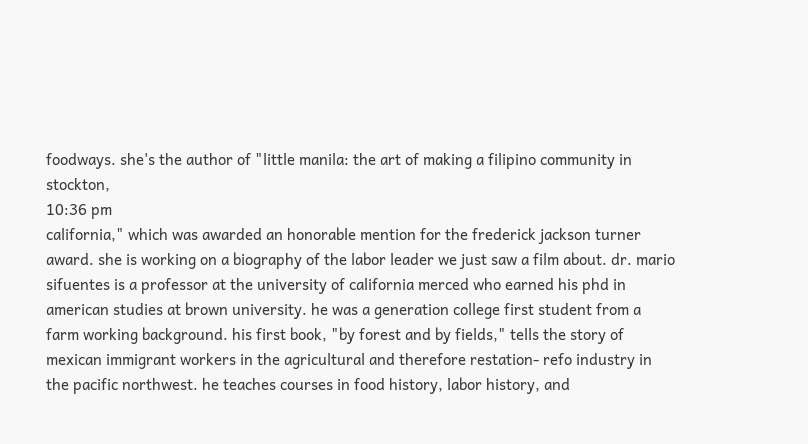foodways. she's the author of "little manila: the art of making a filipino community in stockton,
10:36 pm
california," which was awarded an honorable mention for the frederick jackson turner award. she is working on a biography of the labor leader we just saw a film about. dr. mario sifuentes is a professor at the university of california merced who earned his phd in american studies at brown university. he was a generation college first student from a farm working background. his first book, "by forest and by fields," tells the story of mexican immigrant workers in the agricultural and therefore restation- refo industry in the pacific northwest. he teaches courses in food history, labor history, and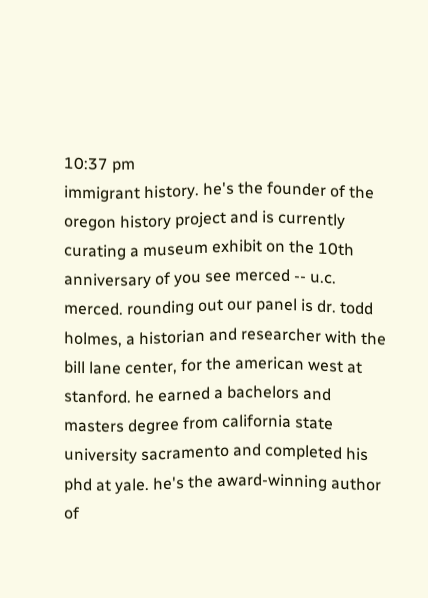10:37 pm
immigrant history. he's the founder of the oregon history project and is currently curating a museum exhibit on the 10th anniversary of you see merced -- u.c. merced. rounding out our panel is dr. todd holmes, a historian and researcher with the bill lane center, for the american west at stanford. he earned a bachelors and masters degree from california state university sacramento and completed his phd at yale. he's the award-winning author of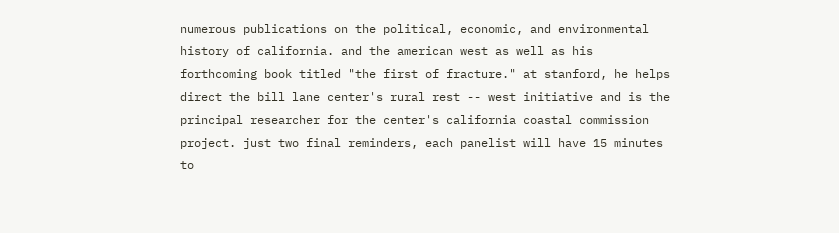numerous publications on the political, economic, and environmental history of california. and the american west as well as his forthcoming book titled "the first of fracture." at stanford, he helps direct the bill lane center's rural rest -- west initiative and is the principal researcher for the center's california coastal commission project. just two final reminders, each panelist will have 15 minutes to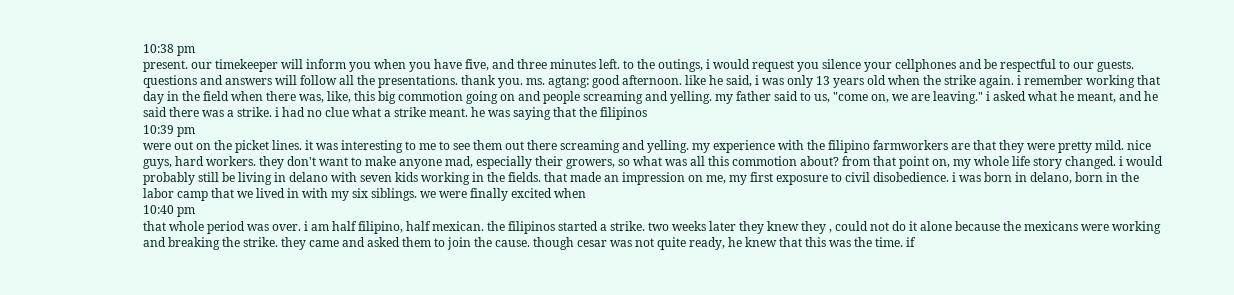10:38 pm
present. our timekeeper will inform you when you have five, and three minutes left. to the outings, i would request you silence your cellphones and be respectful to our guests. questions and answers will follow all the presentations. thank you. ms. agtang: good afternoon. like he said, i was only 13 years old when the strike again. i remember working that day in the field when there was, like, this big commotion going on and people screaming and yelling. my father said to us, "come on, we are leaving." i asked what he meant, and he said there was a strike. i had no clue what a strike meant. he was saying that the filipinos
10:39 pm
were out on the picket lines. it was interesting to me to see them out there screaming and yelling. my experience with the filipino farmworkers are that they were pretty mild. nice guys, hard workers. they don't want to make anyone mad, especially their growers, so what was all this commotion about? from that point on, my whole life story changed. i would probably still be living in delano with seven kids working in the fields. that made an impression on me, my first exposure to civil disobedience. i was born in delano, born in the labor camp that we lived in with my six siblings. we were finally excited when
10:40 pm
that whole period was over. i am half filipino, half mexican. the filipinos started a strike. two weeks later they knew they , could not do it alone because the mexicans were working and breaking the strike. they came and asked them to join the cause. though cesar was not quite ready, he knew that this was the time. if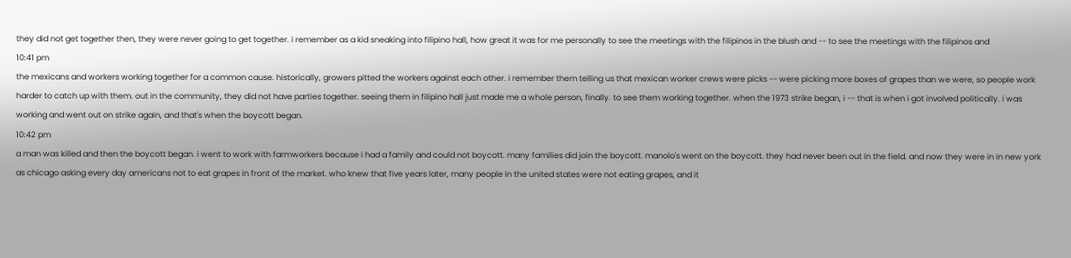they did not get together then, they were never going to get together. i remember as a kid sneaking into filipino hall, how great it was for me personally to see the meetings with the filipinos in the blush and -- to see the meetings with the filipinos and
10:41 pm
the mexicans and workers working together for a common cause. historically, growers pitted the workers against each other. i remember them telling us that mexican worker crews were picks -- were picking more boxes of grapes than we were, so people work harder to catch up with them. out in the community, they did not have parties together. seeing them in filipino hall just made me a whole person, finally. to see them working together. when the 1973 strike began, i -- that is when i got involved politically. i was working and went out on strike again, and that's when the boycott began.
10:42 pm
a man was killed and then the boycott began. i went to work with farmworkers because i had a family and could not boycott. many families did join the boycott. manolo's went on the boycott. they had never been out in the field. and now they were in in new york as chicago asking every day americans not to eat grapes in front of the market. who knew that five years later, many people in the united states were not eating grapes, and it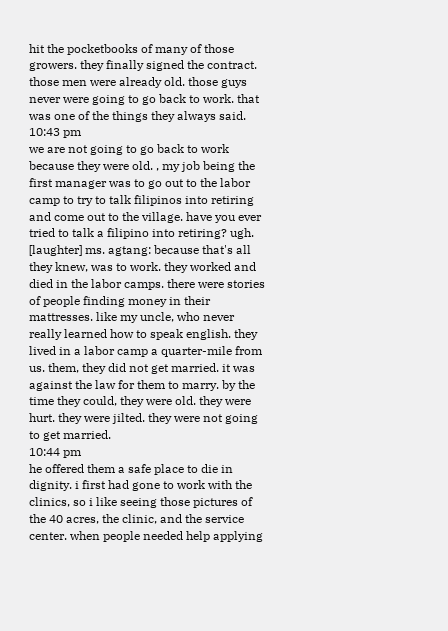hit the pocketbooks of many of those growers. they finally signed the contract. those men were already old. those guys never were going to go back to work. that was one of the things they always said.
10:43 pm
we are not going to go back to work because they were old. , my job being the first manager was to go out to the labor camp to try to talk filipinos into retiring and come out to the village. have you ever tried to talk a filipino into retiring? ugh. [laughter] ms. agtang: because that's all they knew, was to work. they worked and died in the labor camps. there were stories of people finding money in their mattresses. like my uncle, who never really learned how to speak english. they lived in a labor camp a quarter-mile from us. them, they did not get married. it was against the law for them to marry. by the time they could, they were old. they were hurt. they were jilted. they were not going to get married.
10:44 pm
he offered them a safe place to die in dignity. i first had gone to work with the clinics, so i like seeing those pictures of the 40 acres, the clinic, and the service center. when people needed help applying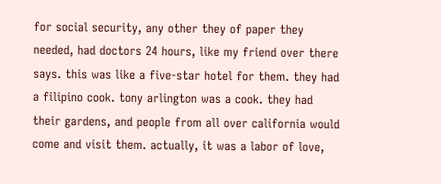for social security, any other they of paper they needed, had doctors 24 hours, like my friend over there says. this was like a five-star hotel for them. they had a filipino cook. tony arlington was a cook. they had their gardens, and people from all over california would come and visit them. actually, it was a labor of love,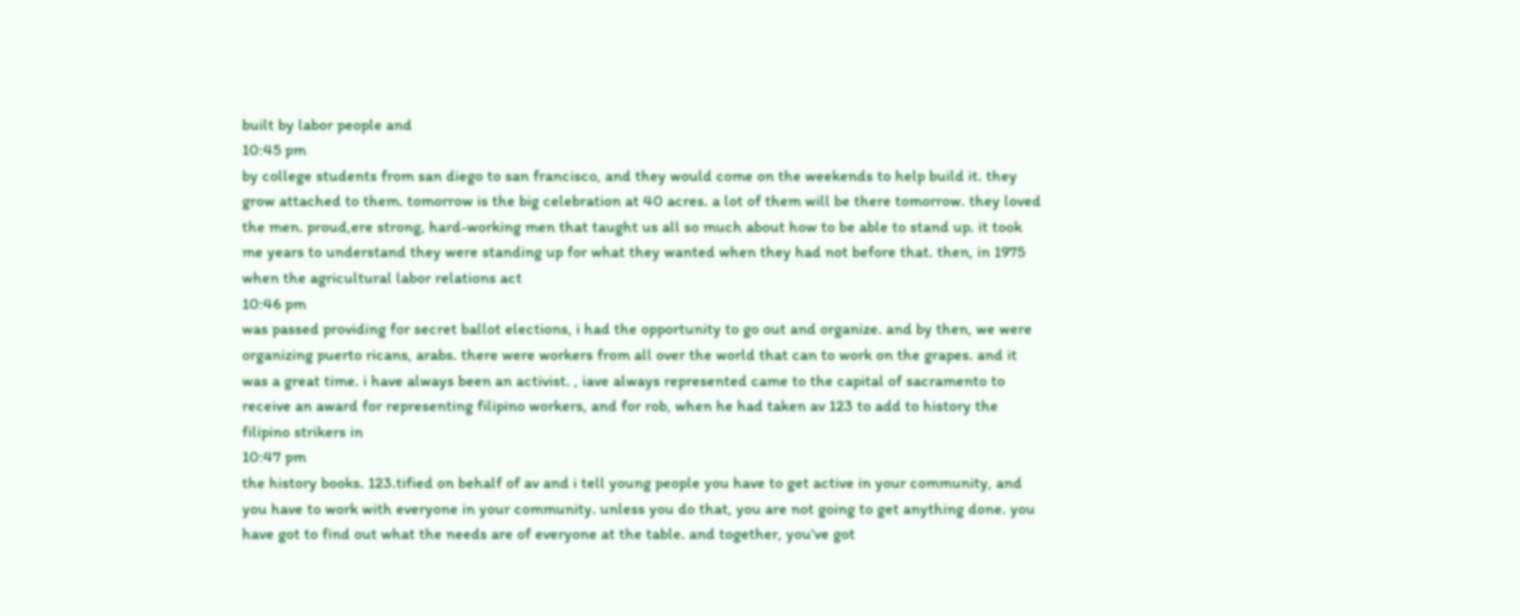built by labor people and
10:45 pm
by college students from san diego to san francisco, and they would come on the weekends to help build it. they grow attached to them. tomorrow is the big celebration at 40 acres. a lot of them will be there tomorrow. they loved the men. proud,ere strong, hard-working men that taught us all so much about how to be able to stand up. it took me years to understand they were standing up for what they wanted when they had not before that. then, in 1975 when the agricultural labor relations act
10:46 pm
was passed providing for secret ballot elections, i had the opportunity to go out and organize. and by then, we were organizing puerto ricans, arabs. there were workers from all over the world that can to work on the grapes. and it was a great time. i have always been an activist. , iave always represented came to the capital of sacramento to receive an award for representing filipino workers, and for rob, when he had taken av 123 to add to history the filipino strikers in
10:47 pm
the history books. 123.tified on behalf of av and i tell young people you have to get active in your community, and you have to work with everyone in your community. unless you do that, you are not going to get anything done. you have got to find out what the needs are of everyone at the table. and together, you've got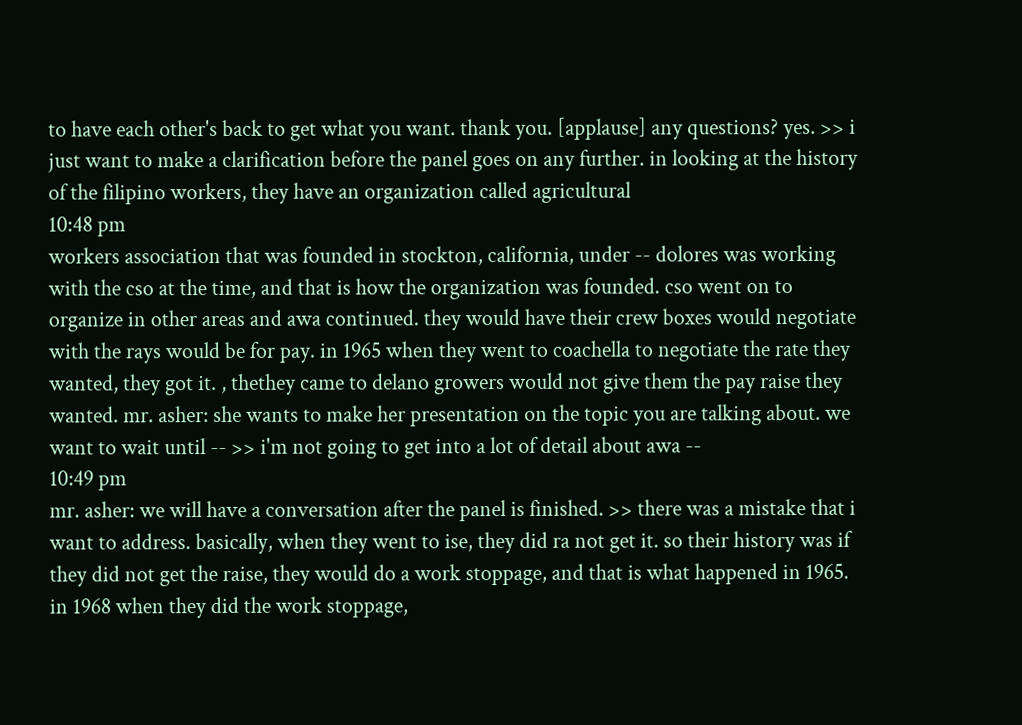to have each other's back to get what you want. thank you. [applause] any questions? yes. >> i just want to make a clarification before the panel goes on any further. in looking at the history of the filipino workers, they have an organization called agricultural
10:48 pm
workers association that was founded in stockton, california, under -- dolores was working with the cso at the time, and that is how the organization was founded. cso went on to organize in other areas and awa continued. they would have their crew boxes would negotiate with the rays would be for pay. in 1965 when they went to coachella to negotiate the rate they wanted, they got it. , thethey came to delano growers would not give them the pay raise they wanted. mr. asher: she wants to make her presentation on the topic you are talking about. we want to wait until -- >> i'm not going to get into a lot of detail about awa --
10:49 pm
mr. asher: we will have a conversation after the panel is finished. >> there was a mistake that i want to address. basically, when they went to ise, they did ra not get it. so their history was if they did not get the raise, they would do a work stoppage, and that is what happened in 1965. in 1968 when they did the work stoppage,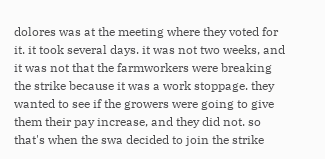dolores was at the meeting where they voted for it. it took several days. it was not two weeks, and it was not that the farmworkers were breaking the strike because it was a work stoppage. they wanted to see if the growers were going to give them their pay increase, and they did not. so that's when the swa decided to join the strike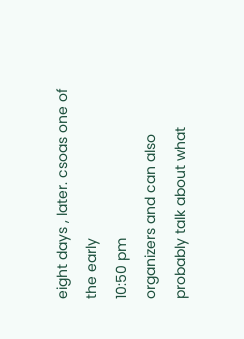eight days , later. csoas one of the early
10:50 pm
organizers and can also probably talk about what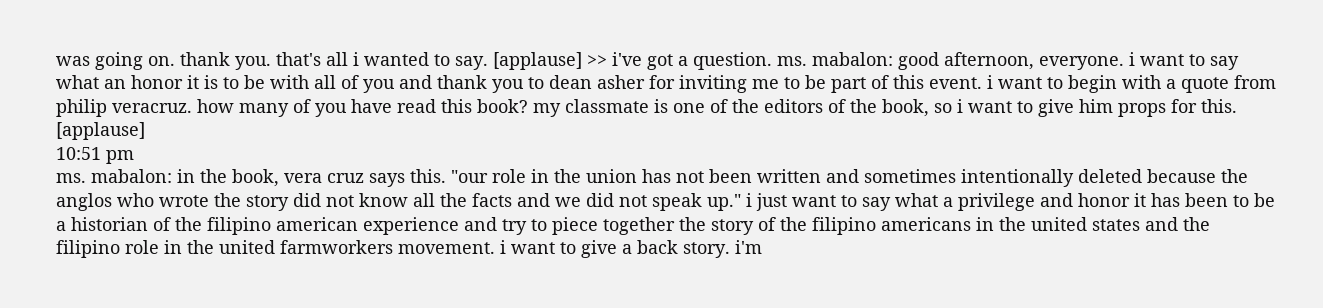was going on. thank you. that's all i wanted to say. [applause] >> i've got a question. ms. mabalon: good afternoon, everyone. i want to say what an honor it is to be with all of you and thank you to dean asher for inviting me to be part of this event. i want to begin with a quote from philip veracruz. how many of you have read this book? my classmate is one of the editors of the book, so i want to give him props for this. [applause]
10:51 pm
ms. mabalon: in the book, vera cruz says this. "our role in the union has not been written and sometimes intentionally deleted because the anglos who wrote the story did not know all the facts and we did not speak up." i just want to say what a privilege and honor it has been to be a historian of the filipino american experience and try to piece together the story of the filipino americans in the united states and the filipino role in the united farmworkers movement. i want to give a back story. i'm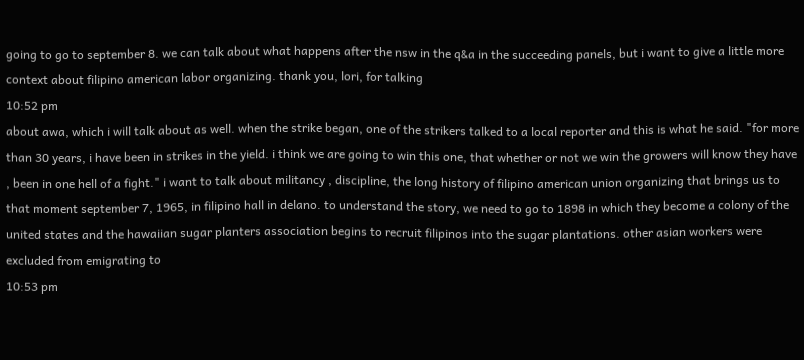going to go to september 8. we can talk about what happens after the nsw in the q&a in the succeeding panels, but i want to give a little more context about filipino american labor organizing. thank you, lori, for talking
10:52 pm
about awa, which i will talk about as well. when the strike began, one of the strikers talked to a local reporter and this is what he said. "for more than 30 years, i have been in strikes in the yield. i think we are going to win this one, that whether or not we win the growers will know they have , been in one hell of a fight." i want to talk about militancy , discipline, the long history of filipino american union organizing that brings us to that moment september 7, 1965, in filipino hall in delano. to understand the story, we need to go to 1898 in which they become a colony of the united states and the hawaiian sugar planters association begins to recruit filipinos into the sugar plantations. other asian workers were excluded from emigrating to
10:53 pm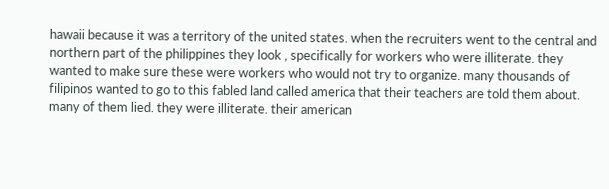hawaii because it was a territory of the united states. when the recruiters went to the central and northern part of the philippines they look , specifically for workers who were illiterate. they wanted to make sure these were workers who would not try to organize. many thousands of filipinos wanted to go to this fabled land called america that their teachers are told them about. many of them lied. they were illiterate. their american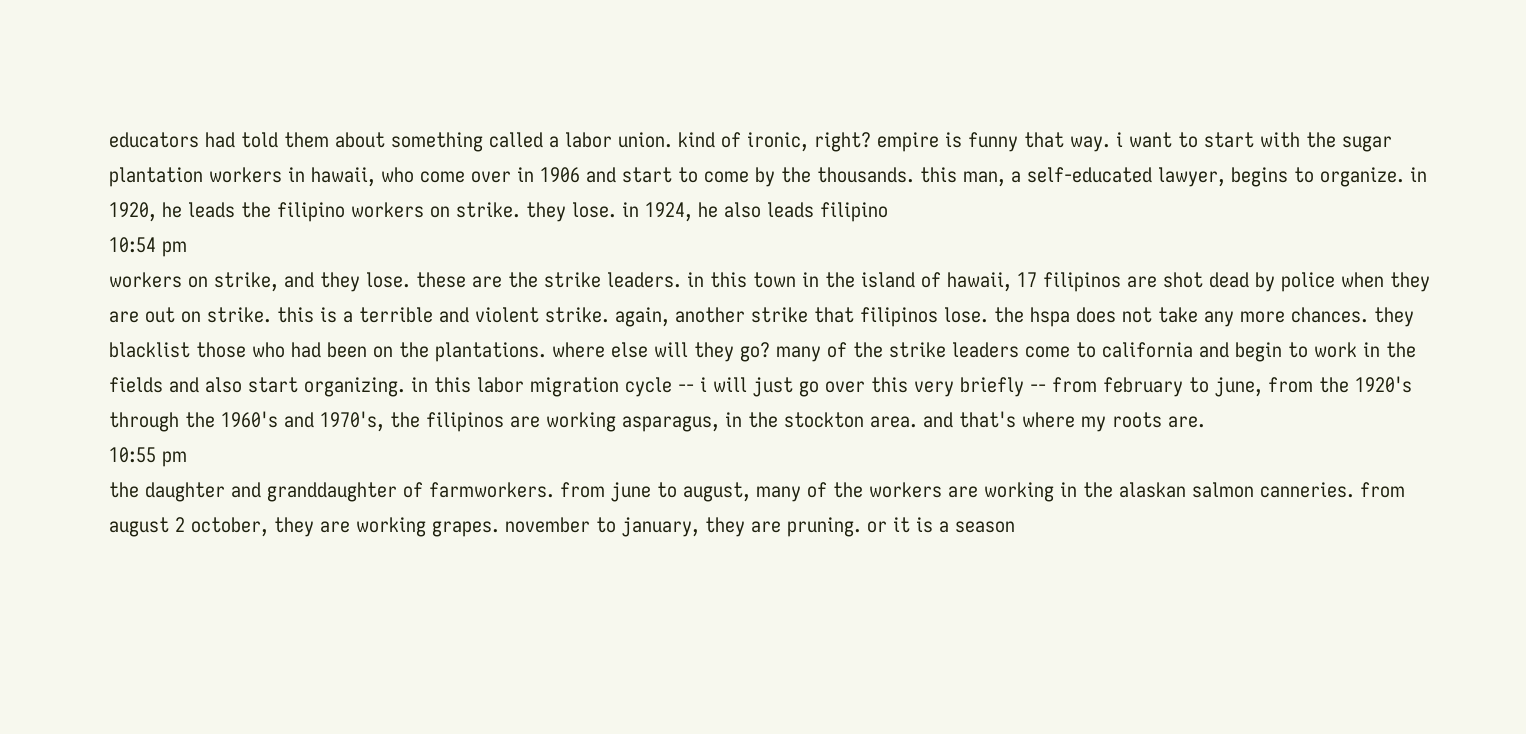educators had told them about something called a labor union. kind of ironic, right? empire is funny that way. i want to start with the sugar plantation workers in hawaii, who come over in 1906 and start to come by the thousands. this man, a self-educated lawyer, begins to organize. in 1920, he leads the filipino workers on strike. they lose. in 1924, he also leads filipino
10:54 pm
workers on strike, and they lose. these are the strike leaders. in this town in the island of hawaii, 17 filipinos are shot dead by police when they are out on strike. this is a terrible and violent strike. again, another strike that filipinos lose. the hspa does not take any more chances. they blacklist those who had been on the plantations. where else will they go? many of the strike leaders come to california and begin to work in the fields and also start organizing. in this labor migration cycle -- i will just go over this very briefly -- from february to june, from the 1920's through the 1960's and 1970's, the filipinos are working asparagus, in the stockton area. and that's where my roots are.
10:55 pm
the daughter and granddaughter of farmworkers. from june to august, many of the workers are working in the alaskan salmon canneries. from august 2 october, they are working grapes. november to january, they are pruning. or it is a season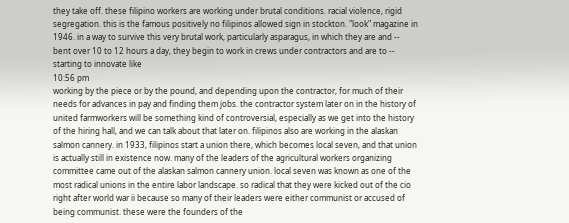they take off. these filipino workers are working under brutal conditions. racial violence, rigid segregation. this is the famous positively no filipinos allowed sign in stockton. "look" magazine in 1946. in a way to survive this very brutal work, particularly asparagus, in which they are and -- bent over 10 to 12 hours a day, they begin to work in crews under contractors and are to -- starting to innovate like
10:56 pm
working by the piece or by the pound, and depending upon the contractor, for much of their needs for advances in pay and finding them jobs. the contractor system later on in the history of united farmworkers will be something kind of controversial, especially as we get into the history of the hiring hall, and we can talk about that later on. filipinos also are working in the alaskan salmon cannery. in 1933, filipinos start a union there, which becomes local seven, and that union is actually still in existence now. many of the leaders of the agricultural workers organizing committee came out of the alaskan salmon cannery union. local seven was known as one of the most radical unions in the entire labor landscape. so radical that they were kicked out of the cio right after world war ii because so many of their leaders were either communist or accused of being communist. these were the founders of the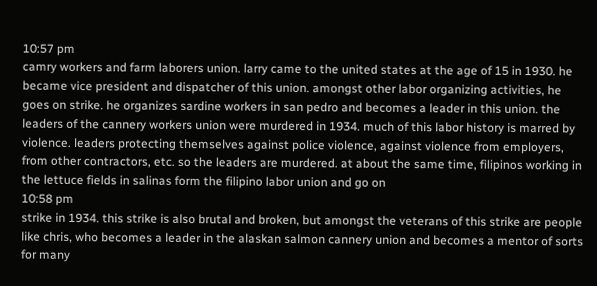10:57 pm
camry workers and farm laborers union. larry came to the united states at the age of 15 in 1930. he became vice president and dispatcher of this union. amongst other labor organizing activities, he goes on strike. he organizes sardine workers in san pedro and becomes a leader in this union. the leaders of the cannery workers union were murdered in 1934. much of this labor history is marred by violence. leaders protecting themselves against police violence, against violence from employers, from other contractors, etc. so the leaders are murdered. at about the same time, filipinos working in the lettuce fields in salinas form the filipino labor union and go on
10:58 pm
strike in 1934. this strike is also brutal and broken, but amongst the veterans of this strike are people like chris, who becomes a leader in the alaskan salmon cannery union and becomes a mentor of sorts for many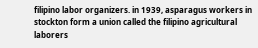filipino labor organizers. in 1939, asparagus workers in stockton form a union called the filipino agricultural laborers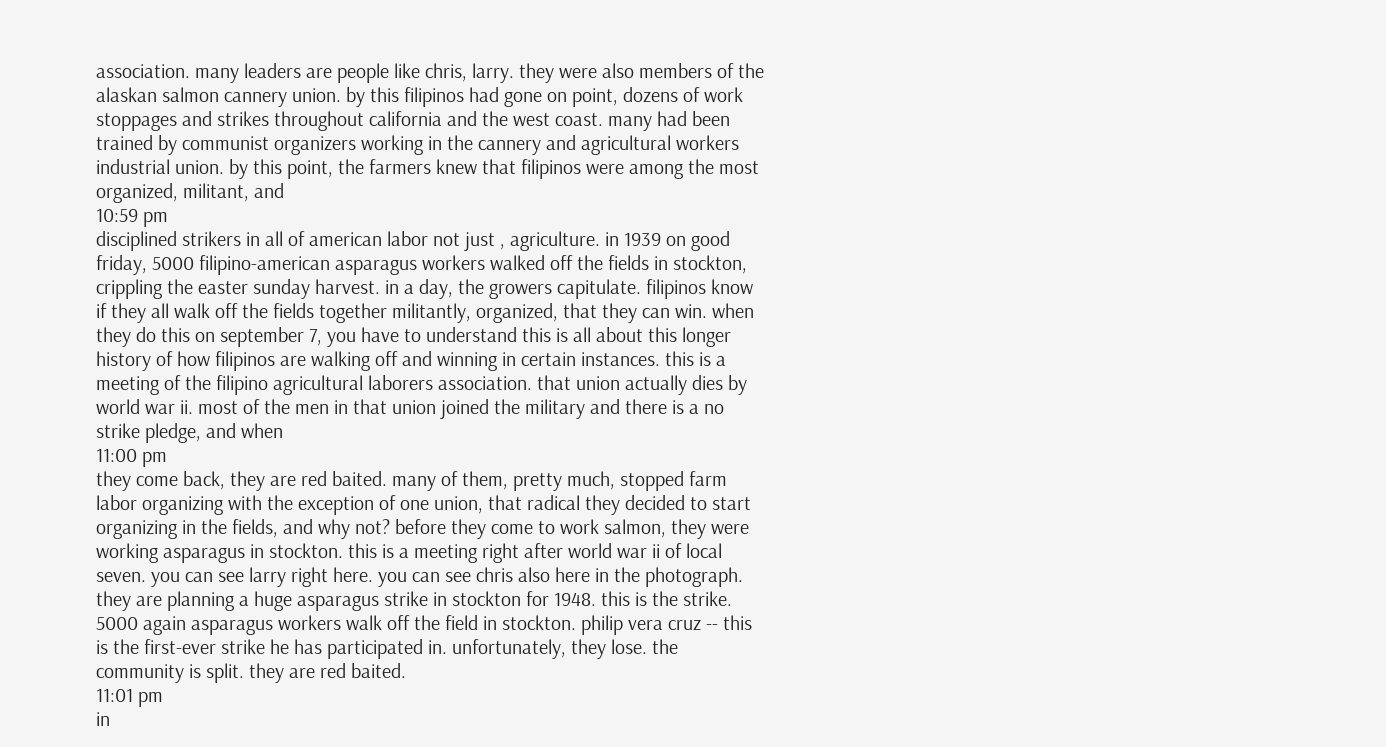association. many leaders are people like chris, larry. they were also members of the alaskan salmon cannery union. by this filipinos had gone on point, dozens of work stoppages and strikes throughout california and the west coast. many had been trained by communist organizers working in the cannery and agricultural workers industrial union. by this point, the farmers knew that filipinos were among the most organized, militant, and
10:59 pm
disciplined strikers in all of american labor not just , agriculture. in 1939 on good friday, 5000 filipino-american asparagus workers walked off the fields in stockton, crippling the easter sunday harvest. in a day, the growers capitulate. filipinos know if they all walk off the fields together militantly, organized, that they can win. when they do this on september 7, you have to understand this is all about this longer history of how filipinos are walking off and winning in certain instances. this is a meeting of the filipino agricultural laborers association. that union actually dies by world war ii. most of the men in that union joined the military and there is a no strike pledge, and when
11:00 pm
they come back, they are red baited. many of them, pretty much, stopped farm labor organizing with the exception of one union, that radical they decided to start organizing in the fields, and why not? before they come to work salmon, they were working asparagus in stockton. this is a meeting right after world war ii of local seven. you can see larry right here. you can see chris also here in the photograph. they are planning a huge asparagus strike in stockton for 1948. this is the strike. 5000 again asparagus workers walk off the field in stockton. philip vera cruz -- this is the first-ever strike he has participated in. unfortunately, they lose. the community is split. they are red baited.
11:01 pm
in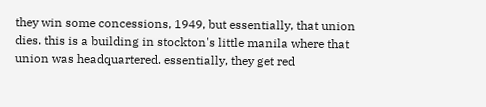they win some concessions, 1949, but essentially, that union dies. this is a building in stockton's little manila where that union was headquartered. essentially, they get red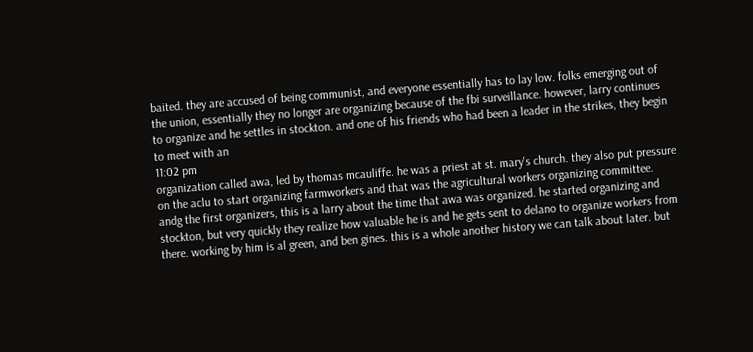baited. they are accused of being communist, and everyone essentially has to lay low. folks emerging out of the union, essentially they no longer are organizing because of the fbi surveillance. however, larry continues to organize and he settles in stockton. and one of his friends who had been a leader in the strikes, they begin to meet with an
11:02 pm
organization called awa, led by thomas mcauliffe. he was a priest at st. mary's church. they also put pressure on the aclu to start organizing farmworkers and that was the agricultural workers organizing committee. andg the first organizers, this is a larry about the time that awa was organized. he started organizing and stockton, but very quickly they realize how valuable he is and he gets sent to delano to organize workers from there. working by him is al green, and ben gines. this is a whole another history we can talk about later. but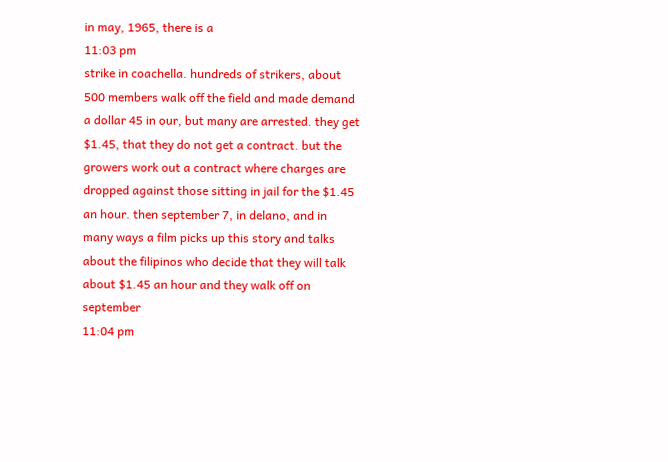in may, 1965, there is a
11:03 pm
strike in coachella. hundreds of strikers, about 500 members walk off the field and made demand a dollar 45 in our, but many are arrested. they get $1.45, that they do not get a contract. but the growers work out a contract where charges are dropped against those sitting in jail for the $1.45 an hour. then september 7, in delano, and in many ways a film picks up this story and talks about the filipinos who decide that they will talk about $1.45 an hour and they walk off on september
11:04 pm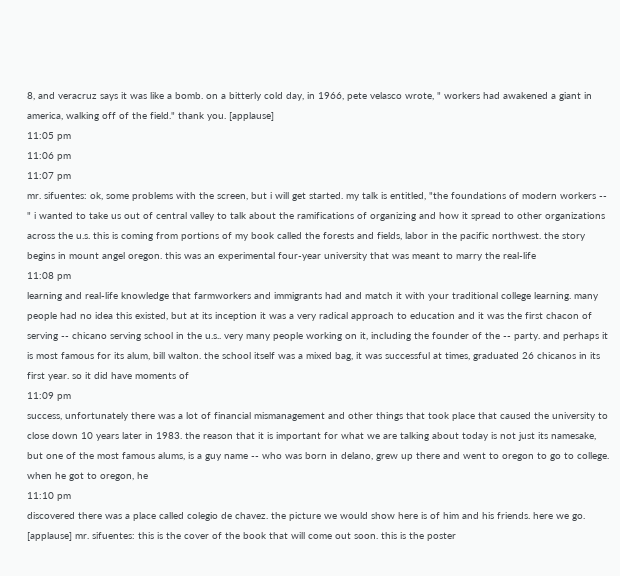8, and veracruz says it was like a bomb. on a bitterly cold day, in 1966, pete velasco wrote, " workers had awakened a giant in america, walking off of the field." thank you. [applause]
11:05 pm
11:06 pm
11:07 pm
mr. sifuentes: ok, some problems with the screen, but i will get started. my talk is entitled, "the foundations of modern workers -- " i wanted to take us out of central valley to talk about the ramifications of organizing and how it spread to other organizations across the u.s. this is coming from portions of my book called the forests and fields, labor in the pacific northwest. the story begins in mount angel oregon. this was an experimental four-year university that was meant to marry the real-life
11:08 pm
learning and real-life knowledge that farmworkers and immigrants had and match it with your traditional college learning. many people had no idea this existed, but at its inception it was a very radical approach to education and it was the first chacon of serving -- chicano serving school in the u.s.. very many people working on it, including the founder of the -- party. and perhaps it is most famous for its alum, bill walton. the school itself was a mixed bag, it was successful at times, graduated 26 chicanos in its first year. so it did have moments of
11:09 pm
success, unfortunately there was a lot of financial mismanagement and other things that took place that caused the university to close down 10 years later in 1983. the reason that it is important for what we are talking about today is not just its namesake, but one of the most famous alums, is a guy name -- who was born in delano, grew up there and went to oregon to go to college. when he got to oregon, he
11:10 pm
discovered there was a place called colegio de chavez. the picture we would show here is of him and his friends. here we go. [applause] mr. sifuentes: this is the cover of the book that will come out soon. this is the poster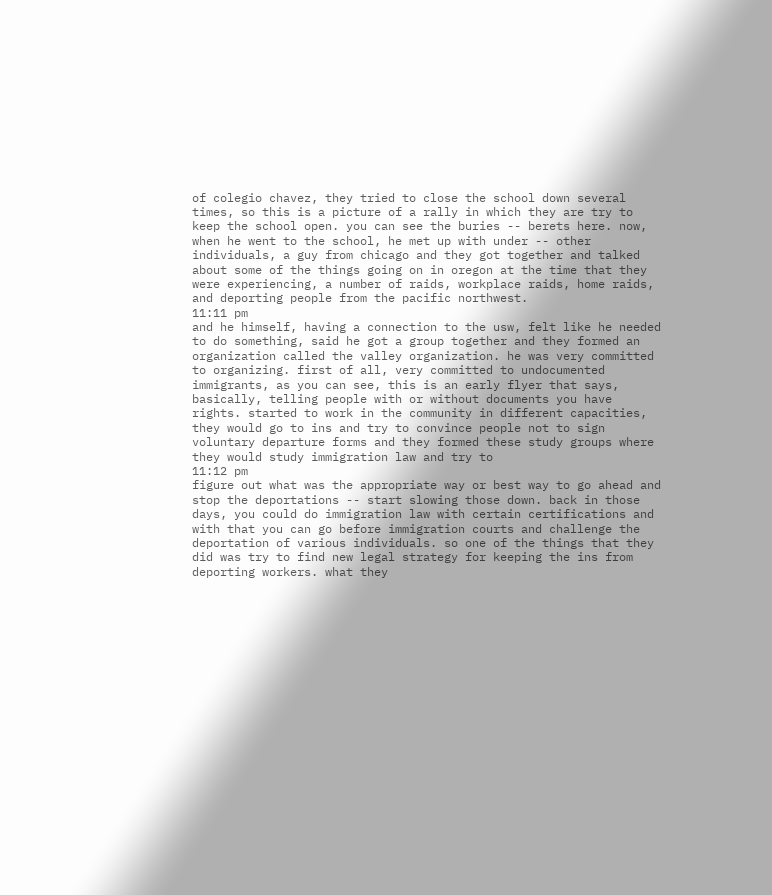of colegio chavez, they tried to close the school down several times, so this is a picture of a rally in which they are try to keep the school open. you can see the buries -- berets here. now, when he went to the school, he met up with under -- other individuals, a guy from chicago and they got together and talked about some of the things going on in oregon at the time that they were experiencing, a number of raids, workplace raids, home raids, and deporting people from the pacific northwest.
11:11 pm
and he himself, having a connection to the usw, felt like he needed to do something, said he got a group together and they formed an organization called the valley organization. he was very committed to organizing. first of all, very committed to undocumented immigrants, as you can see, this is an early flyer that says, basically, telling people with or without documents you have rights. started to work in the community in different capacities, they would go to ins and try to convince people not to sign voluntary departure forms and they formed these study groups where they would study immigration law and try to
11:12 pm
figure out what was the appropriate way or best way to go ahead and stop the deportations -- start slowing those down. back in those days, you could do immigration law with certain certifications and with that you can go before immigration courts and challenge the deportation of various individuals. so one of the things that they did was try to find new legal strategy for keeping the ins from deporting workers. what they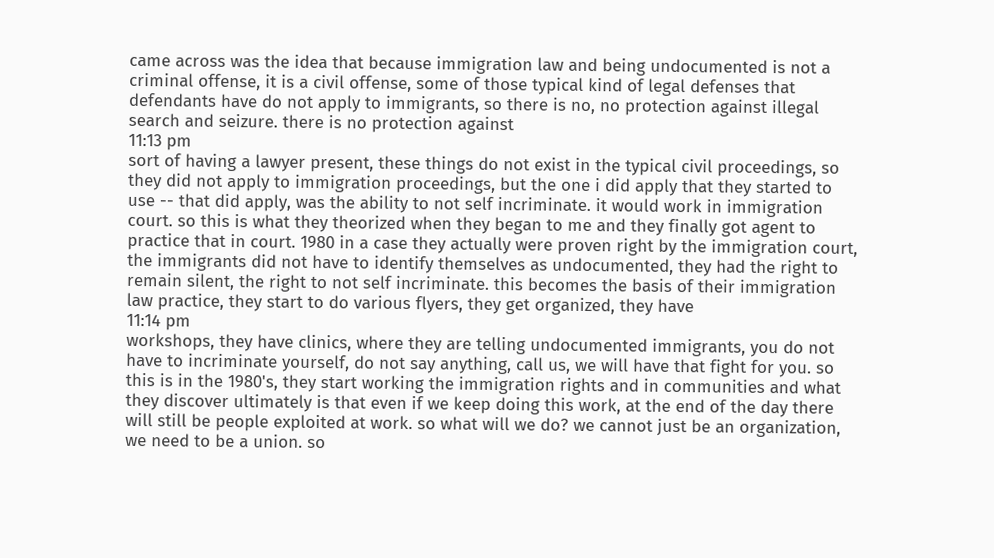came across was the idea that because immigration law and being undocumented is not a criminal offense, it is a civil offense, some of those typical kind of legal defenses that defendants have do not apply to immigrants, so there is no, no protection against illegal search and seizure. there is no protection against
11:13 pm
sort of having a lawyer present, these things do not exist in the typical civil proceedings, so they did not apply to immigration proceedings, but the one i did apply that they started to use -- that did apply, was the ability to not self incriminate. it would work in immigration court. so this is what they theorized when they began to me and they finally got agent to practice that in court. 1980 in a case they actually were proven right by the immigration court, the immigrants did not have to identify themselves as undocumented, they had the right to remain silent, the right to not self incriminate. this becomes the basis of their immigration law practice, they start to do various flyers, they get organized, they have
11:14 pm
workshops, they have clinics, where they are telling undocumented immigrants, you do not have to incriminate yourself, do not say anything, call us, we will have that fight for you. so this is in the 1980's, they start working the immigration rights and in communities and what they discover ultimately is that even if we keep doing this work, at the end of the day there will still be people exploited at work. so what will we do? we cannot just be an organization, we need to be a union. so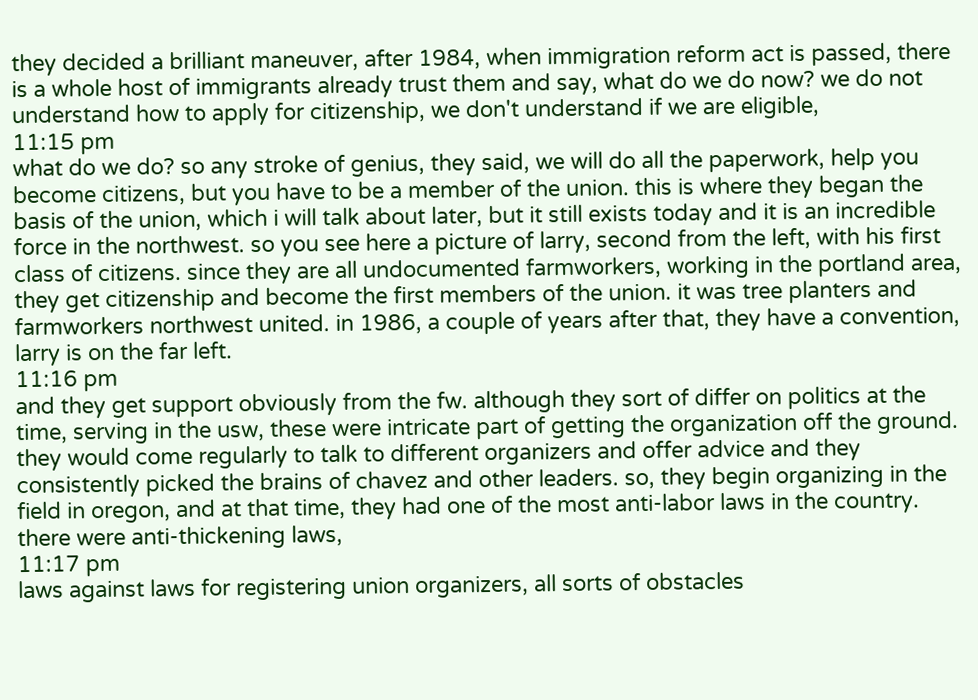they decided a brilliant maneuver, after 1984, when immigration reform act is passed, there is a whole host of immigrants already trust them and say, what do we do now? we do not understand how to apply for citizenship, we don't understand if we are eligible,
11:15 pm
what do we do? so any stroke of genius, they said, we will do all the paperwork, help you become citizens, but you have to be a member of the union. this is where they began the basis of the union, which i will talk about later, but it still exists today and it is an incredible force in the northwest. so you see here a picture of larry, second from the left, with his first class of citizens. since they are all undocumented farmworkers, working in the portland area, they get citizenship and become the first members of the union. it was tree planters and farmworkers northwest united. in 1986, a couple of years after that, they have a convention, larry is on the far left.
11:16 pm
and they get support obviously from the fw. although they sort of differ on politics at the time, serving in the usw, these were intricate part of getting the organization off the ground. they would come regularly to talk to different organizers and offer advice and they consistently picked the brains of chavez and other leaders. so, they begin organizing in the field in oregon, and at that time, they had one of the most anti-labor laws in the country. there were anti-thickening laws,
11:17 pm
laws against laws for registering union organizers, all sorts of obstacles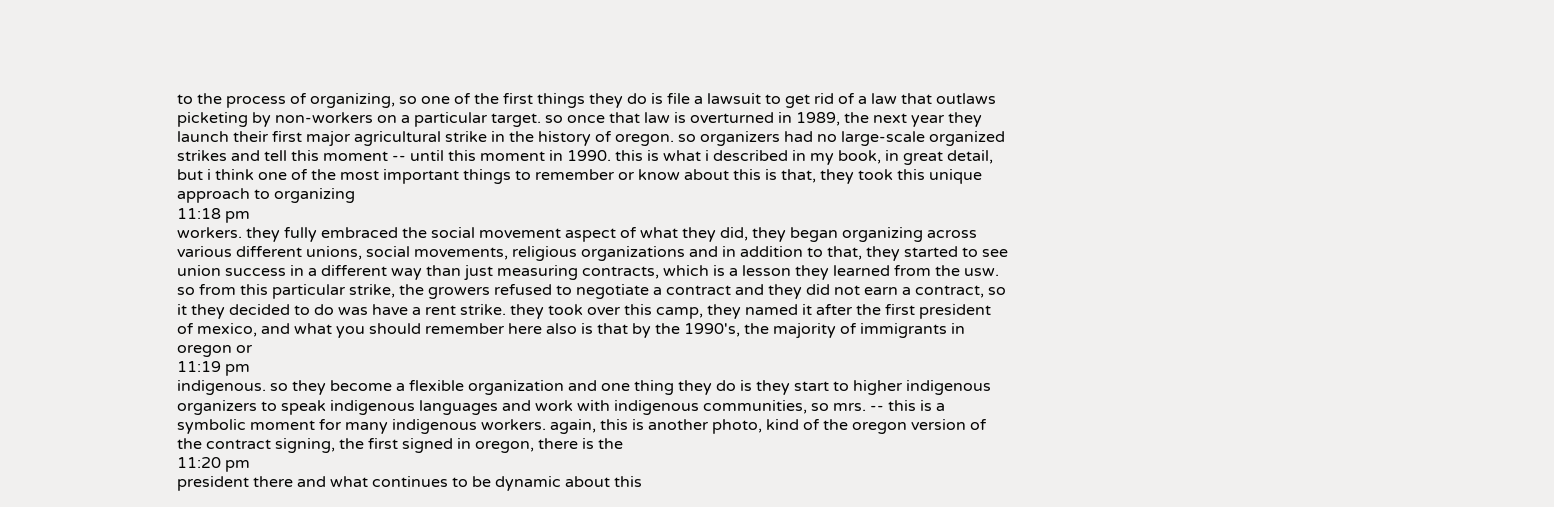to the process of organizing, so one of the first things they do is file a lawsuit to get rid of a law that outlaws picketing by non-workers on a particular target. so once that law is overturned in 1989, the next year they launch their first major agricultural strike in the history of oregon. so organizers had no large-scale organized strikes and tell this moment -- until this moment in 1990. this is what i described in my book, in great detail, but i think one of the most important things to remember or know about this is that, they took this unique approach to organizing
11:18 pm
workers. they fully embraced the social movement aspect of what they did, they began organizing across various different unions, social movements, religious organizations and in addition to that, they started to see union success in a different way than just measuring contracts, which is a lesson they learned from the usw. so from this particular strike, the growers refused to negotiate a contract and they did not earn a contract, so it they decided to do was have a rent strike. they took over this camp, they named it after the first president of mexico, and what you should remember here also is that by the 1990's, the majority of immigrants in oregon or
11:19 pm
indigenous. so they become a flexible organization and one thing they do is they start to higher indigenous organizers to speak indigenous languages and work with indigenous communities, so mrs. -- this is a symbolic moment for many indigenous workers. again, this is another photo, kind of the oregon version of the contract signing, the first signed in oregon, there is the
11:20 pm
president there and what continues to be dynamic about this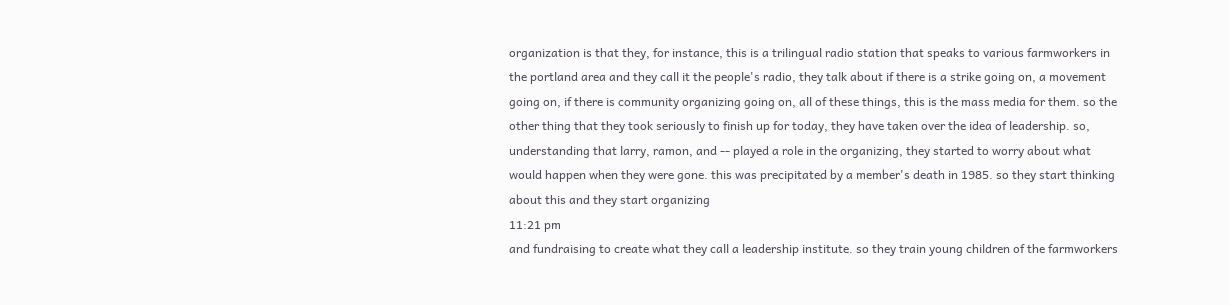organization is that they, for instance, this is a trilingual radio station that speaks to various farmworkers in the portland area and they call it the people's radio, they talk about if there is a strike going on, a movement going on, if there is community organizing going on, all of these things, this is the mass media for them. so the other thing that they took seriously to finish up for today, they have taken over the idea of leadership. so, understanding that larry, ramon, and -- played a role in the organizing, they started to worry about what would happen when they were gone. this was precipitated by a member's death in 1985. so they start thinking about this and they start organizing
11:21 pm
and fundraising to create what they call a leadership institute. so they train young children of the farmworkers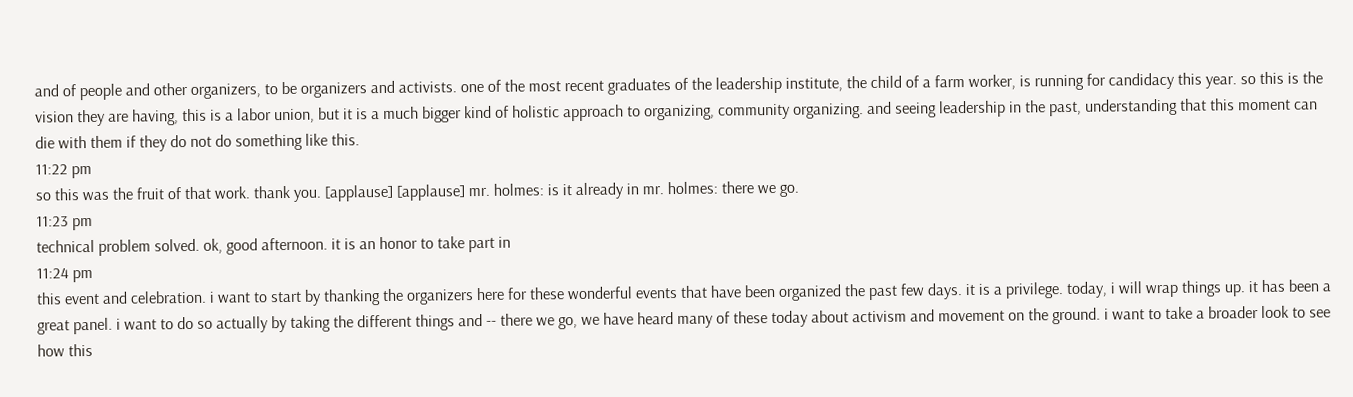and of people and other organizers, to be organizers and activists. one of the most recent graduates of the leadership institute, the child of a farm worker, is running for candidacy this year. so this is the vision they are having, this is a labor union, but it is a much bigger kind of holistic approach to organizing, community organizing. and seeing leadership in the past, understanding that this moment can die with them if they do not do something like this.
11:22 pm
so this was the fruit of that work. thank you. [applause] [applause] mr. holmes: is it already in mr. holmes: there we go.
11:23 pm
technical problem solved. ok, good afternoon. it is an honor to take part in
11:24 pm
this event and celebration. i want to start by thanking the organizers here for these wonderful events that have been organized the past few days. it is a privilege. today, i will wrap things up. it has been a great panel. i want to do so actually by taking the different things and -- there we go, we have heard many of these today about activism and movement on the ground. i want to take a broader look to see how this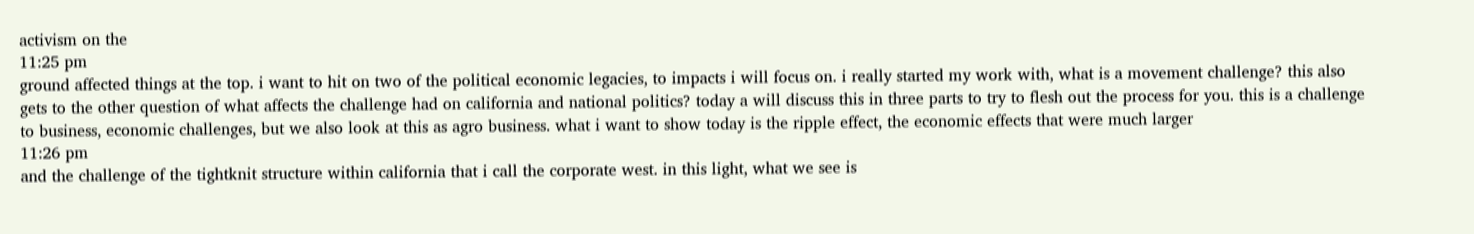activism on the
11:25 pm
ground affected things at the top. i want to hit on two of the political economic legacies, to impacts i will focus on. i really started my work with, what is a movement challenge? this also gets to the other question of what affects the challenge had on california and national politics? today a will discuss this in three parts to try to flesh out the process for you. this is a challenge to business, economic challenges, but we also look at this as agro business. what i want to show today is the ripple effect, the economic effects that were much larger
11:26 pm
and the challenge of the tightknit structure within california that i call the corporate west. in this light, what we see is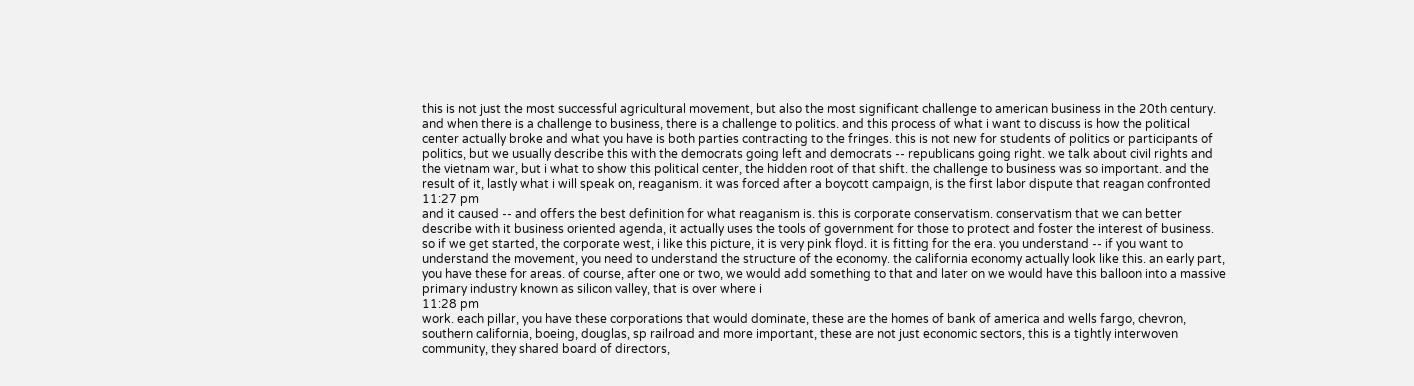this is not just the most successful agricultural movement, but also the most significant challenge to american business in the 20th century. and when there is a challenge to business, there is a challenge to politics. and this process of what i want to discuss is how the political center actually broke and what you have is both parties contracting to the fringes. this is not new for students of politics or participants of politics, but we usually describe this with the democrats going left and democrats -- republicans going right. we talk about civil rights and the vietnam war, but i what to show this political center, the hidden root of that shift. the challenge to business was so important. and the result of it, lastly what i will speak on, reaganism. it was forced after a boycott campaign, is the first labor dispute that reagan confronted
11:27 pm
and it caused -- and offers the best definition for what reaganism is. this is corporate conservatism. conservatism that we can better describe with it business oriented agenda, it actually uses the tools of government for those to protect and foster the interest of business. so if we get started, the corporate west, i like this picture, it is very pink floyd. it is fitting for the era. you understand -- if you want to understand the movement, you need to understand the structure of the economy. the california economy actually look like this. an early part, you have these for areas. of course, after one or two, we would add something to that and later on we would have this balloon into a massive primary industry known as silicon valley, that is over where i
11:28 pm
work. each pillar, you have these corporations that would dominate, these are the homes of bank of america and wells fargo, chevron, southern california, boeing, douglas, sp railroad and more important, these are not just economic sectors, this is a tightly interwoven community, they shared board of directors,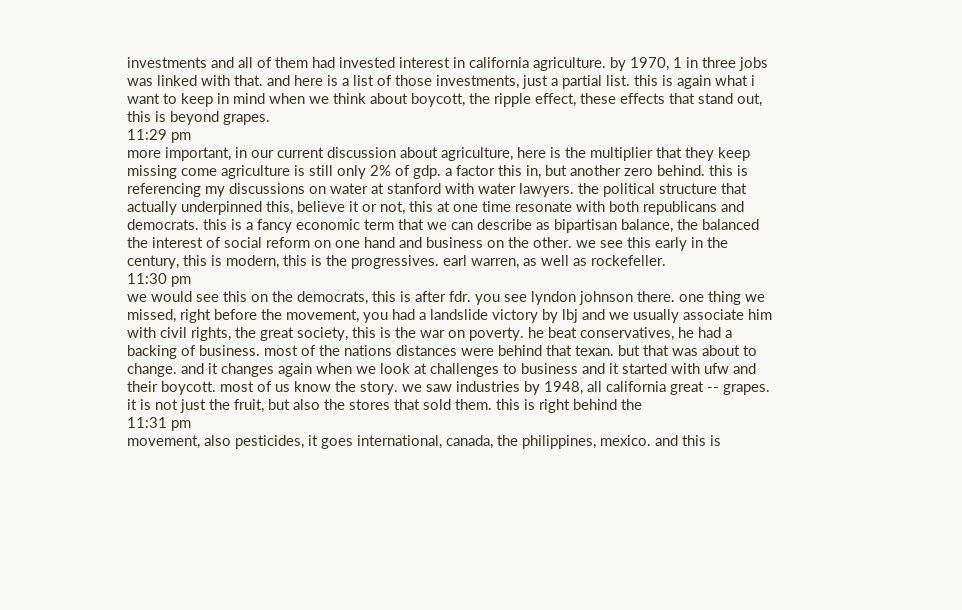investments and all of them had invested interest in california agriculture. by 1970, 1 in three jobs was linked with that. and here is a list of those investments, just a partial list. this is again what i want to keep in mind when we think about boycott, the ripple effect, these effects that stand out, this is beyond grapes.
11:29 pm
more important, in our current discussion about agriculture, here is the multiplier that they keep missing come agriculture is still only 2% of gdp. a factor this in, but another zero behind. this is referencing my discussions on water at stanford with water lawyers. the political structure that actually underpinned this, believe it or not, this at one time resonate with both republicans and democrats. this is a fancy economic term that we can describe as bipartisan balance, the balanced the interest of social reform on one hand and business on the other. we see this early in the century, this is modern, this is the progressives. earl warren, as well as rockefeller.
11:30 pm
we would see this on the democrats, this is after fdr. you see lyndon johnson there. one thing we missed, right before the movement, you had a landslide victory by lbj and we usually associate him with civil rights, the great society, this is the war on poverty. he beat conservatives, he had a backing of business. most of the nations distances were behind that texan. but that was about to change. and it changes again when we look at challenges to business and it started with ufw and their boycott. most of us know the story. we saw industries by 1948, all california great -- grapes. it is not just the fruit, but also the stores that sold them. this is right behind the
11:31 pm
movement, also pesticides, it goes international, canada, the philippines, mexico. and this is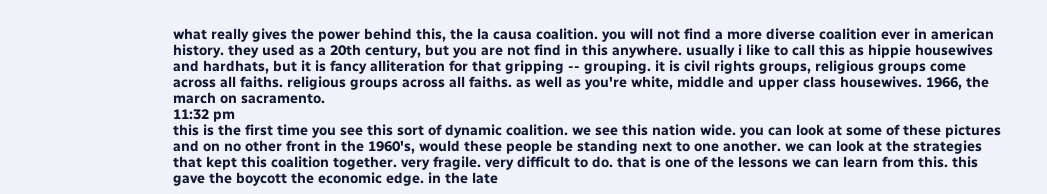what really gives the power behind this, the la causa coalition. you will not find a more diverse coalition ever in american history. they used as a 20th century, but you are not find in this anywhere. usually i like to call this as hippie housewives and hardhats, but it is fancy alliteration for that gripping -- grouping. it is civil rights groups, religious groups come across all faiths. religious groups across all faiths. as well as you're white, middle and upper class housewives. 1966, the march on sacramento.
11:32 pm
this is the first time you see this sort of dynamic coalition. we see this nation wide. you can look at some of these pictures and on no other front in the 1960's, would these people be standing next to one another. we can look at the strategies that kept this coalition together. very fragile. very difficult to do. that is one of the lessons we can learn from this. this gave the boycott the economic edge. in the late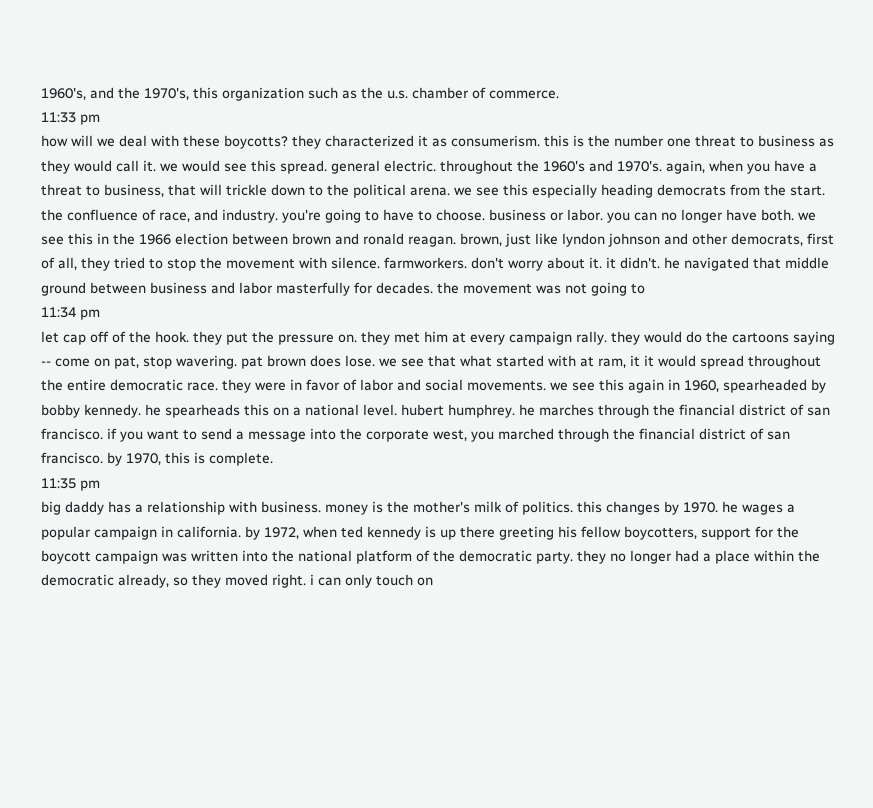1960's, and the 1970's, this organization such as the u.s. chamber of commerce.
11:33 pm
how will we deal with these boycotts? they characterized it as consumerism. this is the number one threat to business as they would call it. we would see this spread. general electric. throughout the 1960's and 1970's. again, when you have a threat to business, that will trickle down to the political arena. we see this especially heading democrats from the start. the confluence of race, and industry. you're going to have to choose. business or labor. you can no longer have both. we see this in the 1966 election between brown and ronald reagan. brown, just like lyndon johnson and other democrats, first of all, they tried to stop the movement with silence. farmworkers. don't worry about it. it didn't. he navigated that middle ground between business and labor masterfully for decades. the movement was not going to
11:34 pm
let cap off of the hook. they put the pressure on. they met him at every campaign rally. they would do the cartoons saying -- come on pat, stop wavering. pat brown does lose. we see that what started with at ram, it it would spread throughout the entire democratic race. they were in favor of labor and social movements. we see this again in 1960, spearheaded by bobby kennedy. he spearheads this on a national level. hubert humphrey. he marches through the financial district of san francisco. if you want to send a message into the corporate west, you marched through the financial district of san francisco. by 1970, this is complete.
11:35 pm
big daddy has a relationship with business. money is the mother's milk of politics. this changes by 1970. he wages a popular campaign in california. by 1972, when ted kennedy is up there greeting his fellow boycotters, support for the boycott campaign was written into the national platform of the democratic party. they no longer had a place within the democratic already, so they moved right. i can only touch on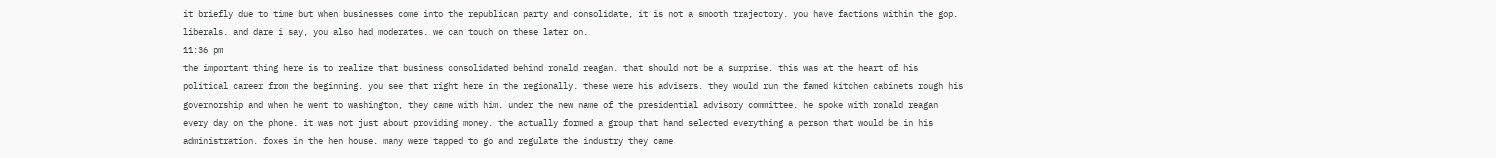it briefly due to time but when businesses come into the republican party and consolidate, it is not a smooth trajectory. you have factions within the gop. liberals. and dare i say, you also had moderates. we can touch on these later on.
11:36 pm
the important thing here is to realize that business consolidated behind ronald reagan. that should not be a surprise. this was at the heart of his political career from the beginning. you see that right here in the regionally. these were his advisers. they would run the famed kitchen cabinets rough his governorship and when he went to washington, they came with him. under the new name of the presidential advisory committee. he spoke with ronald reagan every day on the phone. it was not just about providing money. the actually formed a group that hand selected everything a person that would be in his administration. foxes in the hen house. many were tapped to go and regulate the industry they came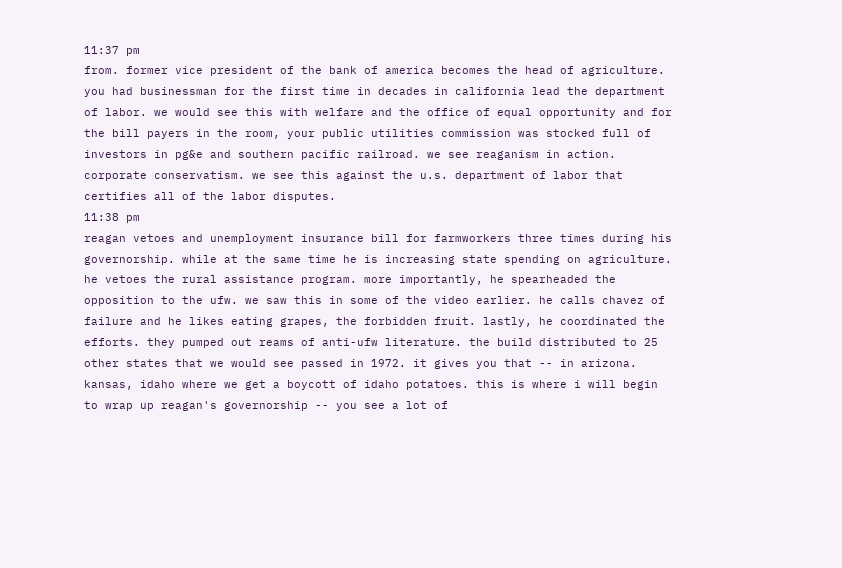11:37 pm
from. former vice president of the bank of america becomes the head of agriculture. you had businessman for the first time in decades in california lead the department of labor. we would see this with welfare and the office of equal opportunity and for the bill payers in the room, your public utilities commission was stocked full of investors in pg&e and southern pacific railroad. we see reaganism in action. corporate conservatism. we see this against the u.s. department of labor that certifies all of the labor disputes.
11:38 pm
reagan vetoes and unemployment insurance bill for farmworkers three times during his governorship. while at the same time he is increasing state spending on agriculture. he vetoes the rural assistance program. more importantly, he spearheaded the opposition to the ufw. we saw this in some of the video earlier. he calls chavez of failure and he likes eating grapes, the forbidden fruit. lastly, he coordinated the efforts. they pumped out reams of anti-ufw literature. the build distributed to 25 other states that we would see passed in 1972. it gives you that -- in arizona. kansas, idaho where we get a boycott of idaho potatoes. this is where i will begin to wrap up reagan's governorship -- you see a lot of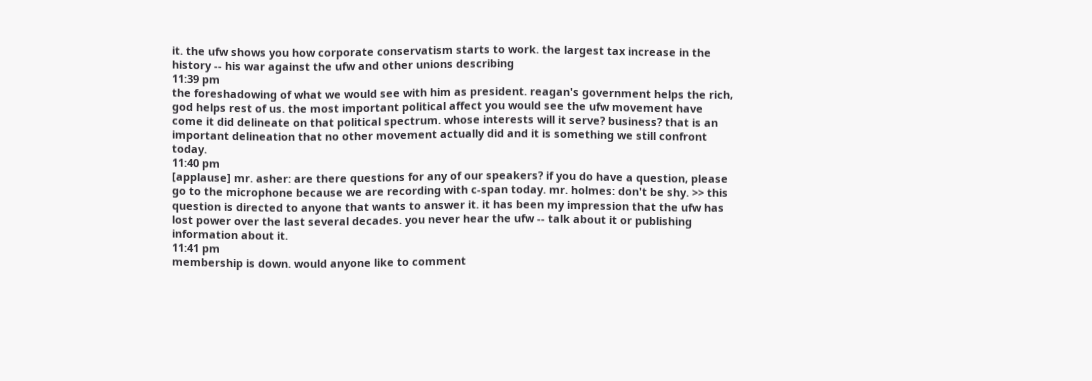it. the ufw shows you how corporate conservatism starts to work. the largest tax increase in the history -- his war against the ufw and other unions describing
11:39 pm
the foreshadowing of what we would see with him as president. reagan's government helps the rich, god helps rest of us. the most important political affect you would see the ufw movement have come it did delineate on that political spectrum. whose interests will it serve? business? that is an important delineation that no other movement actually did and it is something we still confront today.
11:40 pm
[applause] mr. asher: are there questions for any of our speakers? if you do have a question, please go to the microphone because we are recording with c-span today. mr. holmes: don't be shy. >> this question is directed to anyone that wants to answer it. it has been my impression that the ufw has lost power over the last several decades. you never hear the ufw -- talk about it or publishing information about it.
11:41 pm
membership is down. would anyone like to comment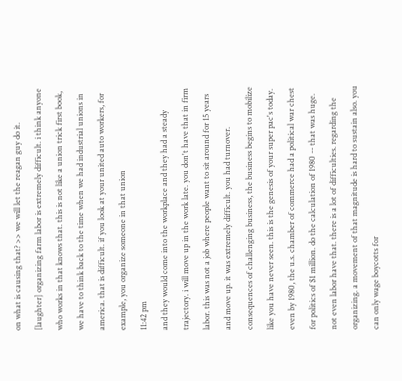on what is causing that? >> we will let the reagan guy do it. [laughter] organizing farm labor is extremely difficult. i think anyone who works in that knows that. this is not like a union trick first book, we have to think back to the time when we had industrial unions in america. that is difficult. if you look at your united auto workers, for example, you organize someone in that union
11:42 pm
and they would come into the workplace and they had a steady trajectory. i will move up in the work late. you don't have that in firm labor. this was not a job where people want to sit around for 15 years and move up. it was extremely difficult. you had turnover. consequences of challenging business, the business begins to mobilize like you have never seen. this is the genesis of your super pac's today. even by 1980, the u.s. chamber of commerce had a political war chest for politics of $1 million. do the calculation of 1980 -- that was huge. not even labor have that. there is a lot of difficulties. regarding the organizing. a movement of that magnitude is hard to sustain also. you can only wage boycotts for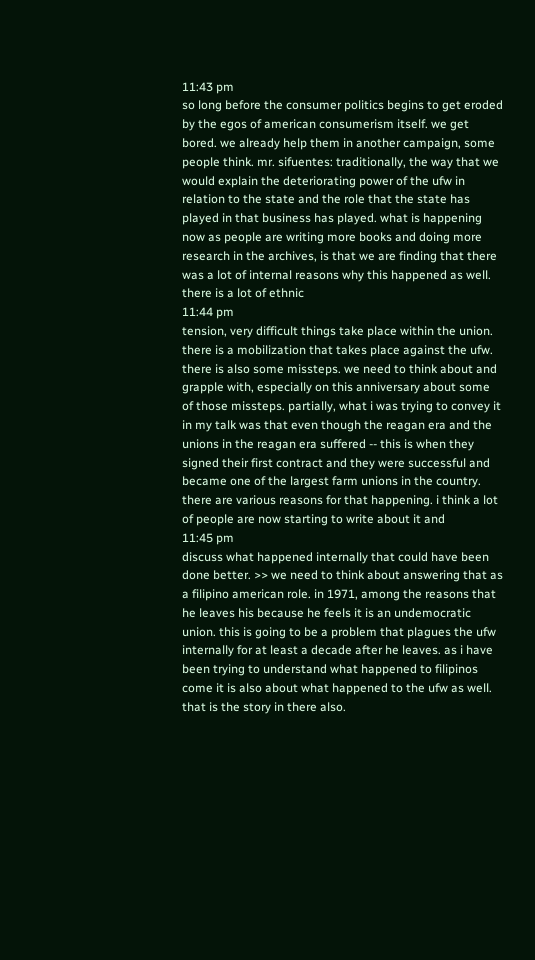11:43 pm
so long before the consumer politics begins to get eroded by the egos of american consumerism itself. we get bored. we already help them in another campaign, some people think. mr. sifuentes: traditionally, the way that we would explain the deteriorating power of the ufw in relation to the state and the role that the state has played in that business has played. what is happening now as people are writing more books and doing more research in the archives, is that we are finding that there was a lot of internal reasons why this happened as well. there is a lot of ethnic
11:44 pm
tension, very difficult things take place within the union. there is a mobilization that takes place against the ufw. there is also some missteps. we need to think about and grapple with, especially on this anniversary about some of those missteps. partially, what i was trying to convey it in my talk was that even though the reagan era and the unions in the reagan era suffered -- this is when they signed their first contract and they were successful and became one of the largest farm unions in the country. there are various reasons for that happening. i think a lot of people are now starting to write about it and
11:45 pm
discuss what happened internally that could have been done better. >> we need to think about answering that as a filipino american role. in 1971, among the reasons that he leaves his because he feels it is an undemocratic union. this is going to be a problem that plagues the ufw internally for at least a decade after he leaves. as i have been trying to understand what happened to filipinos come it is also about what happened to the ufw as well. that is the story in there also.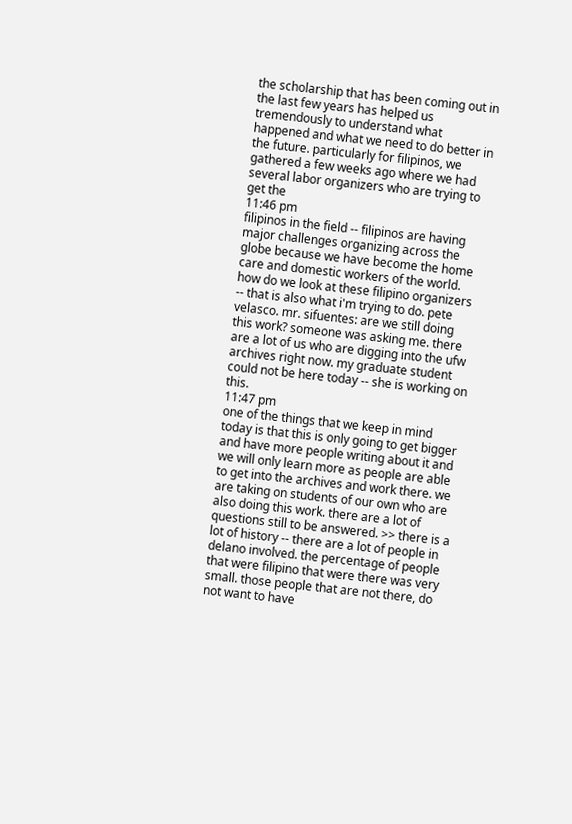the scholarship that has been coming out in the last few years has helped us tremendously to understand what happened and what we need to do better in the future. particularly for filipinos, we gathered a few weeks ago where we had several labor organizers who are trying to get the
11:46 pm
filipinos in the field -- filipinos are having major challenges organizing across the globe because we have become the home care and domestic workers of the world. how do we look at these filipino organizers -- that is also what i'm trying to do. pete velasco. mr. sifuentes: are we still doing this work? someone was asking me. there are a lot of us who are digging into the ufw archives right now. my graduate student could not be here today -- she is working on this.
11:47 pm
one of the things that we keep in mind today is that this is only going to get bigger and have more people writing about it and we will only learn more as people are able to get into the archives and work there. we are taking on students of our own who are also doing this work. there are a lot of questions still to be answered. >> there is a lot of history -- there are a lot of people in delano involved. the percentage of people that were filipino that were there was very small. those people that are not there, do not want to have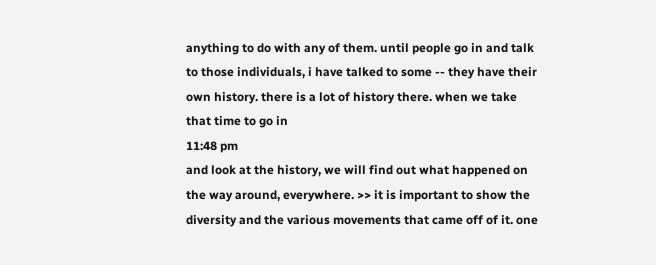anything to do with any of them. until people go in and talk to those individuals, i have talked to some -- they have their own history. there is a lot of history there. when we take that time to go in
11:48 pm
and look at the history, we will find out what happened on the way around, everywhere. >> it is important to show the diversity and the various movements that came off of it. one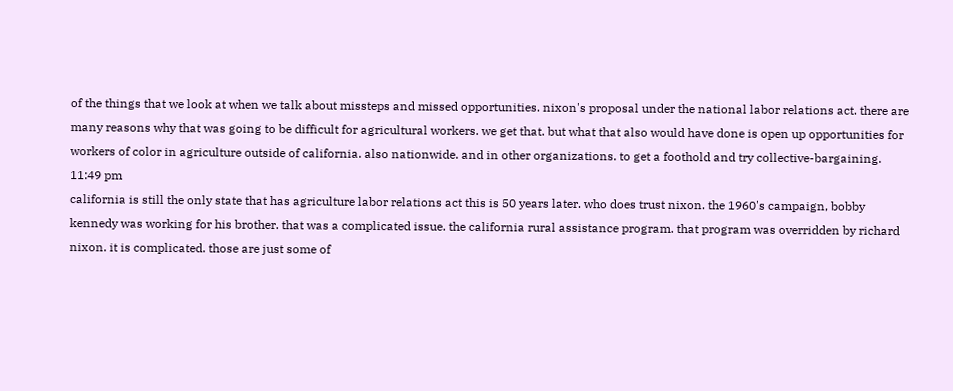of the things that we look at when we talk about missteps and missed opportunities. nixon's proposal under the national labor relations act. there are many reasons why that was going to be difficult for agricultural workers. we get that. but what that also would have done is open up opportunities for workers of color in agriculture outside of california. also nationwide. and in other organizations. to get a foothold and try collective-bargaining.
11:49 pm
california is still the only state that has agriculture labor relations act this is 50 years later. who does trust nixon. the 1960's campaign, bobby kennedy was working for his brother. that was a complicated issue. the california rural assistance program. that program was overridden by richard nixon. it is complicated. those are just some of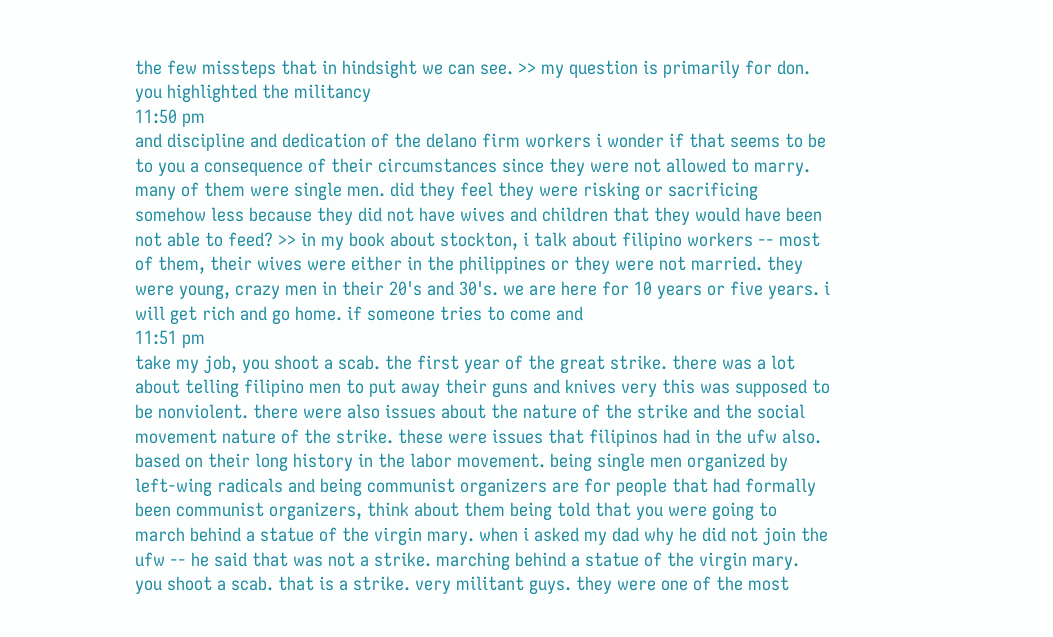the few missteps that in hindsight we can see. >> my question is primarily for don. you highlighted the militancy
11:50 pm
and discipline and dedication of the delano firm workers i wonder if that seems to be to you a consequence of their circumstances since they were not allowed to marry. many of them were single men. did they feel they were risking or sacrificing somehow less because they did not have wives and children that they would have been not able to feed? >> in my book about stockton, i talk about filipino workers -- most of them, their wives were either in the philippines or they were not married. they were young, crazy men in their 20's and 30's. we are here for 10 years or five years. i will get rich and go home. if someone tries to come and
11:51 pm
take my job, you shoot a scab. the first year of the great strike. there was a lot about telling filipino men to put away their guns and knives very this was supposed to be nonviolent. there were also issues about the nature of the strike and the social movement nature of the strike. these were issues that filipinos had in the ufw also. based on their long history in the labor movement. being single men organized by left-wing radicals and being communist organizers are for people that had formally been communist organizers, think about them being told that you were going to march behind a statue of the virgin mary. when i asked my dad why he did not join the ufw -- he said that was not a strike. marching behind a statue of the virgin mary. you shoot a scab. that is a strike. very militant guys. they were one of the most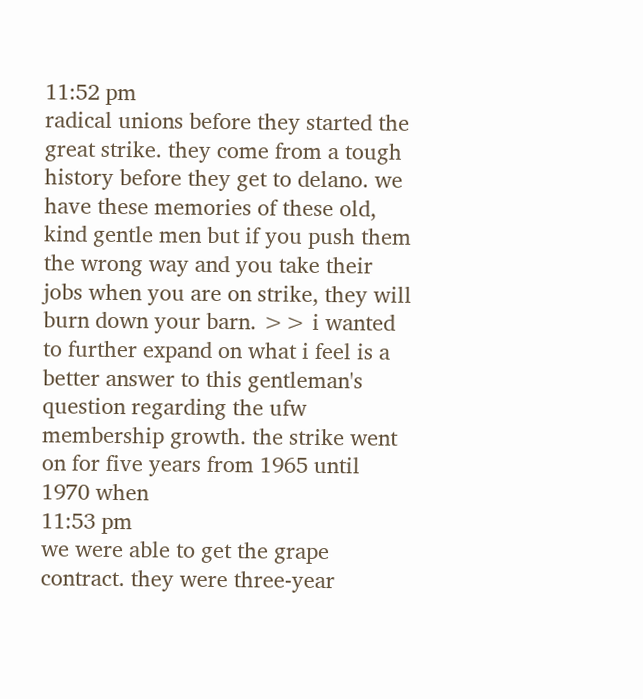11:52 pm
radical unions before they started the great strike. they come from a tough history before they get to delano. we have these memories of these old, kind gentle men but if you push them the wrong way and you take their jobs when you are on strike, they will burn down your barn. >> i wanted to further expand on what i feel is a better answer to this gentleman's question regarding the ufw membership growth. the strike went on for five years from 1965 until 1970 when
11:53 pm
we were able to get the grape contract. they were three-year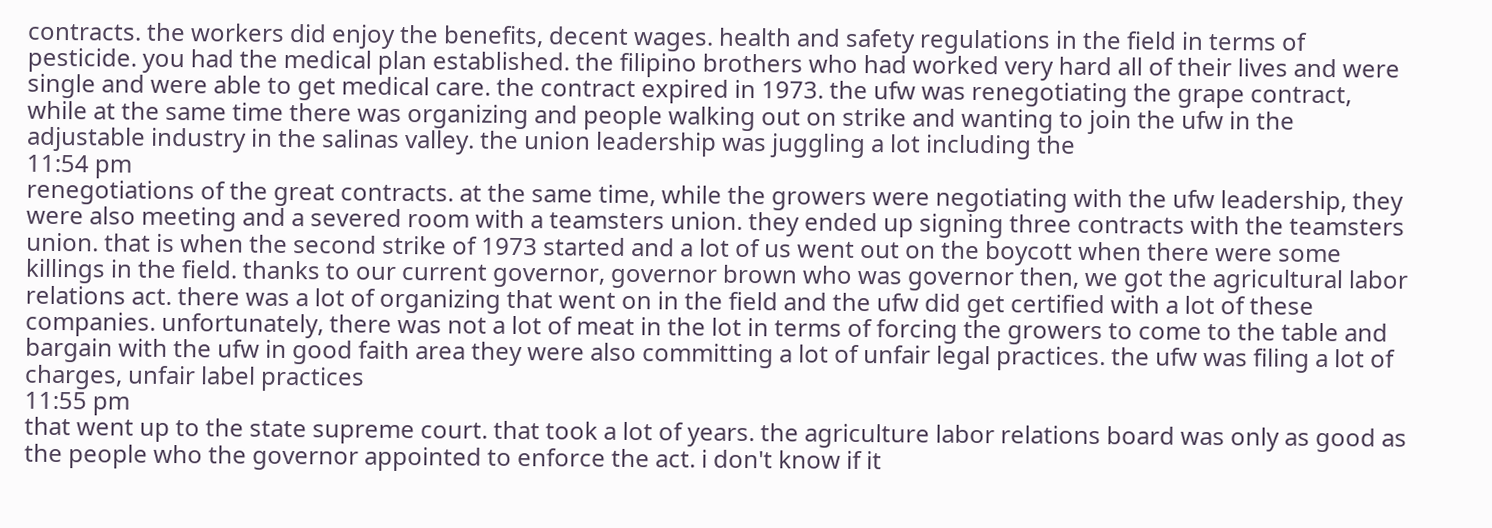contracts. the workers did enjoy the benefits, decent wages. health and safety regulations in the field in terms of pesticide. you had the medical plan established. the filipino brothers who had worked very hard all of their lives and were single and were able to get medical care. the contract expired in 1973. the ufw was renegotiating the grape contract, while at the same time there was organizing and people walking out on strike and wanting to join the ufw in the adjustable industry in the salinas valley. the union leadership was juggling a lot including the
11:54 pm
renegotiations of the great contracts. at the same time, while the growers were negotiating with the ufw leadership, they were also meeting and a severed room with a teamsters union. they ended up signing three contracts with the teamsters union. that is when the second strike of 1973 started and a lot of us went out on the boycott when there were some killings in the field. thanks to our current governor, governor brown who was governor then, we got the agricultural labor relations act. there was a lot of organizing that went on in the field and the ufw did get certified with a lot of these companies. unfortunately, there was not a lot of meat in the lot in terms of forcing the growers to come to the table and bargain with the ufw in good faith area they were also committing a lot of unfair legal practices. the ufw was filing a lot of charges, unfair label practices
11:55 pm
that went up to the state supreme court. that took a lot of years. the agriculture labor relations board was only as good as the people who the governor appointed to enforce the act. i don't know if it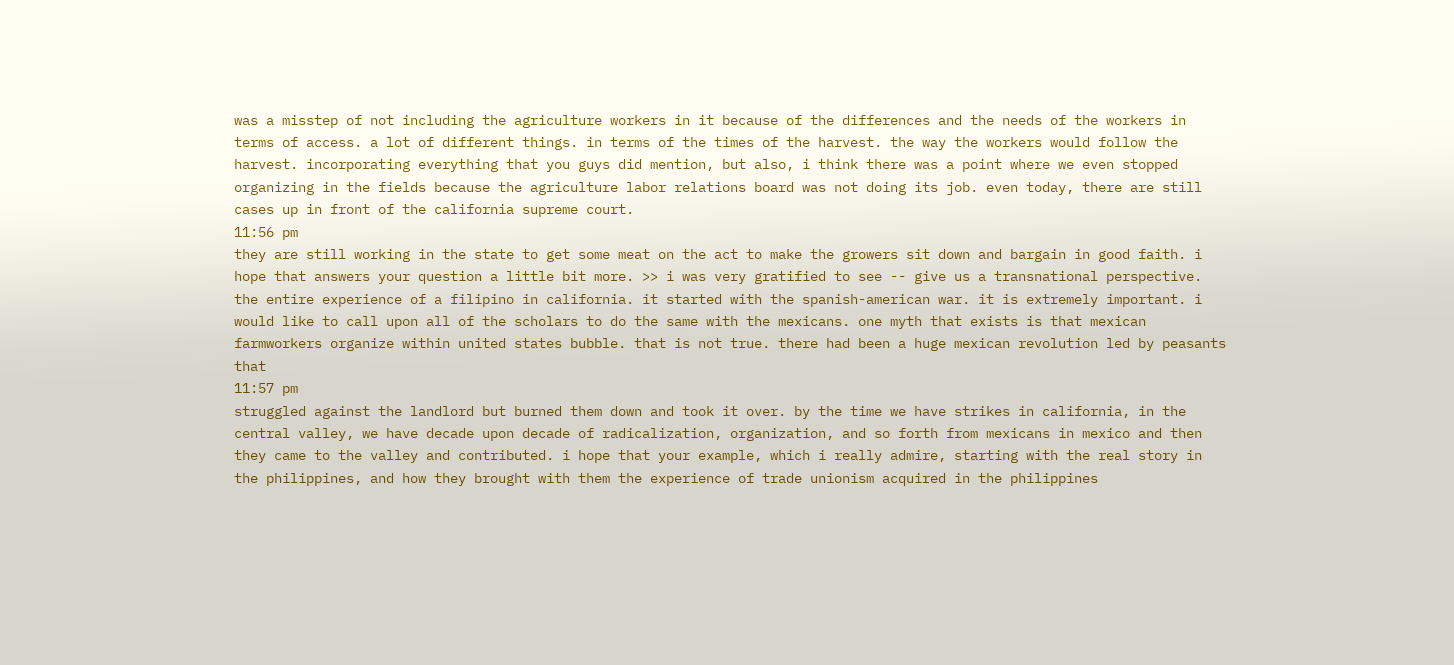was a misstep of not including the agriculture workers in it because of the differences and the needs of the workers in terms of access. a lot of different things. in terms of the times of the harvest. the way the workers would follow the harvest. incorporating everything that you guys did mention, but also, i think there was a point where we even stopped organizing in the fields because the agriculture labor relations board was not doing its job. even today, there are still cases up in front of the california supreme court.
11:56 pm
they are still working in the state to get some meat on the act to make the growers sit down and bargain in good faith. i hope that answers your question a little bit more. >> i was very gratified to see -- give us a transnational perspective. the entire experience of a filipino in california. it started with the spanish-american war. it is extremely important. i would like to call upon all of the scholars to do the same with the mexicans. one myth that exists is that mexican farmworkers organize within united states bubble. that is not true. there had been a huge mexican revolution led by peasants that
11:57 pm
struggled against the landlord but burned them down and took it over. by the time we have strikes in california, in the central valley, we have decade upon decade of radicalization, organization, and so forth from mexicans in mexico and then they came to the valley and contributed. i hope that your example, which i really admire, starting with the real story in the philippines, and how they brought with them the experience of trade unionism acquired in the philippines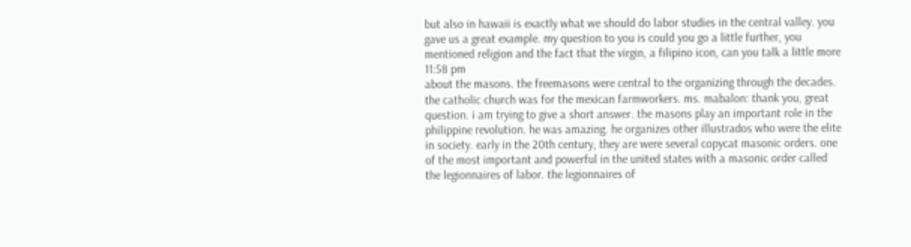but also in hawaii is exactly what we should do labor studies in the central valley. you gave us a great example. my question to you is could you go a little further, you mentioned religion and the fact that the virgin, a filipino icon, can you talk a little more
11:58 pm
about the masons. the freemasons were central to the organizing through the decades. the catholic church was for the mexican farmworkers. ms. mabalon: thank you, great question. i am trying to give a short answer. the masons play an important role in the philippine revolution. he was amazing. he organizes other illustrados who were the elite in society. early in the 20th century, they are were several copycat masonic orders. one of the most important and powerful in the united states with a masonic order called the legionnaires of labor. the legionnaires of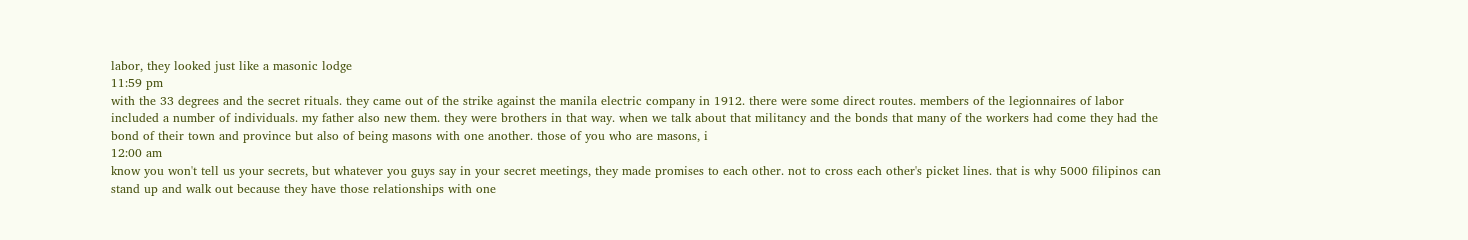labor, they looked just like a masonic lodge
11:59 pm
with the 33 degrees and the secret rituals. they came out of the strike against the manila electric company in 1912. there were some direct routes. members of the legionnaires of labor included a number of individuals. my father also new them. they were brothers in that way. when we talk about that militancy and the bonds that many of the workers had come they had the bond of their town and province but also of being masons with one another. those of you who are masons, i
12:00 am
know you won't tell us your secrets, but whatever you guys say in your secret meetings, they made promises to each other. not to cross each other's picket lines. that is why 5000 filipinos can stand up and walk out because they have those relationships with one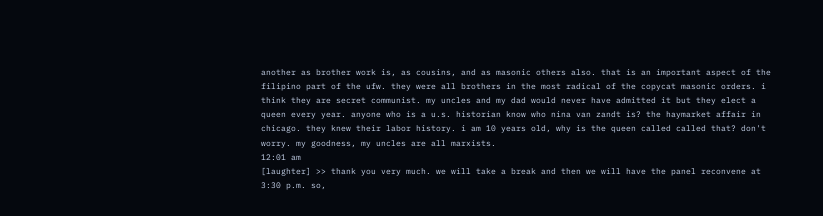another as brother work is, as cousins, and as masonic others also. that is an important aspect of the filipino part of the ufw. they were all brothers in the most radical of the copycat masonic orders. i think they are secret communist. my uncles and my dad would never have admitted it but they elect a queen every year. anyone who is a u.s. historian know who nina van zandt is? the haymarket affair in chicago. they knew their labor history. i am 10 years old, why is the queen called called that? don't worry. my goodness, my uncles are all marxists.
12:01 am
[laughter] >> thank you very much. we will take a break and then we will have the panel reconvene at 3:30 p.m. so,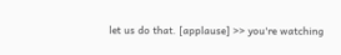let us do that. [applause] >> you're watching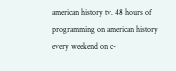american history tv. 48 hours of programming on american history every weekend on c-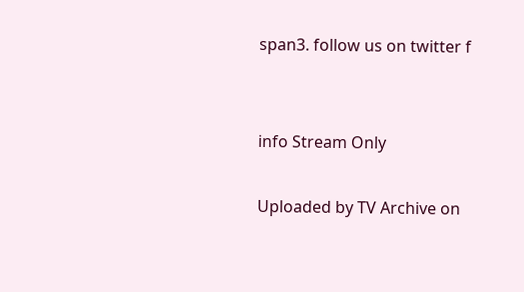span3. follow us on twitter f


info Stream Only

Uploaded by TV Archive on